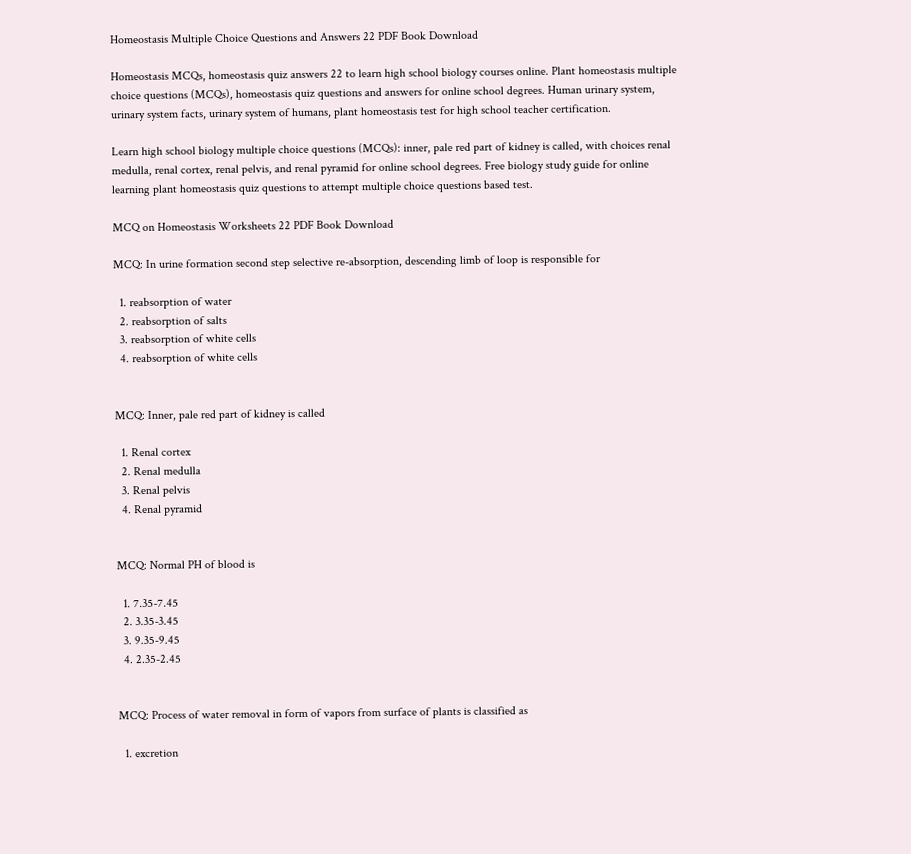Homeostasis Multiple Choice Questions and Answers 22 PDF Book Download

Homeostasis MCQs, homeostasis quiz answers 22 to learn high school biology courses online. Plant homeostasis multiple choice questions (MCQs), homeostasis quiz questions and answers for online school degrees. Human urinary system, urinary system facts, urinary system of humans, plant homeostasis test for high school teacher certification.

Learn high school biology multiple choice questions (MCQs): inner, pale red part of kidney is called, with choices renal medulla, renal cortex, renal pelvis, and renal pyramid for online school degrees. Free biology study guide for online learning plant homeostasis quiz questions to attempt multiple choice questions based test.

MCQ on Homeostasis Worksheets 22 PDF Book Download

MCQ: In urine formation second step selective re-absorption, descending limb of loop is responsible for

  1. reabsorption of water
  2. reabsorption of salts
  3. reabsorption of white cells
  4. reabsorption of white cells


MCQ: Inner, pale red part of kidney is called

  1. Renal cortex
  2. Renal medulla
  3. Renal pelvis
  4. Renal pyramid


MCQ: Normal PH of blood is

  1. 7.35-7.45
  2. 3.35-3.45
  3. 9.35-9.45
  4. 2.35-2.45


MCQ: Process of water removal in form of vapors from surface of plants is classified as

  1. excretion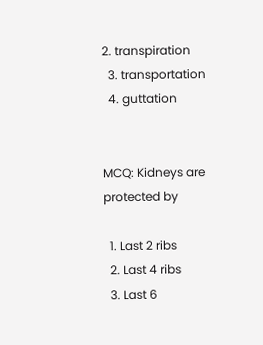2. transpiration
  3. transportation
  4. guttation


MCQ: Kidneys are protected by

  1. Last 2 ribs
  2. Last 4 ribs
  3. Last 6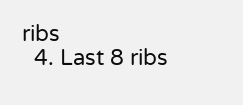ribs
  4. Last 8 ribs